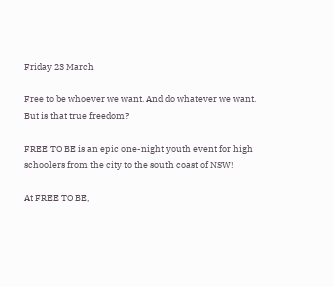Friday 23 March

Free to be whoever we want. And do whatever we want.
But is that true freedom?

FREE TO BE is an epic one-night youth event for high schoolers from the city to the south coast of NSW!

At FREE TO BE,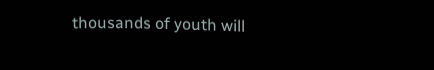thousands of youth will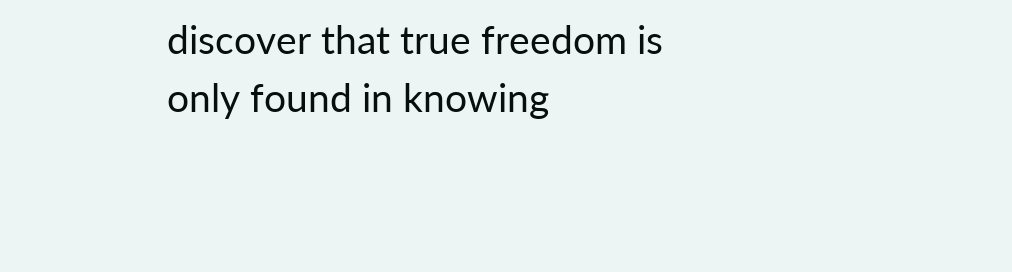discover that true freedom is only found in knowing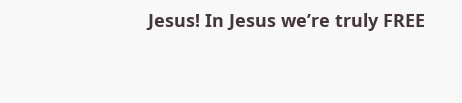Jesus! In Jesus we’re truly FREE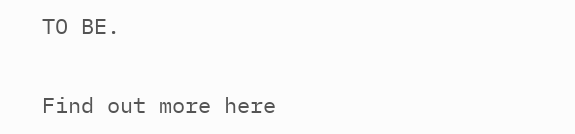TO BE.

Find out more here